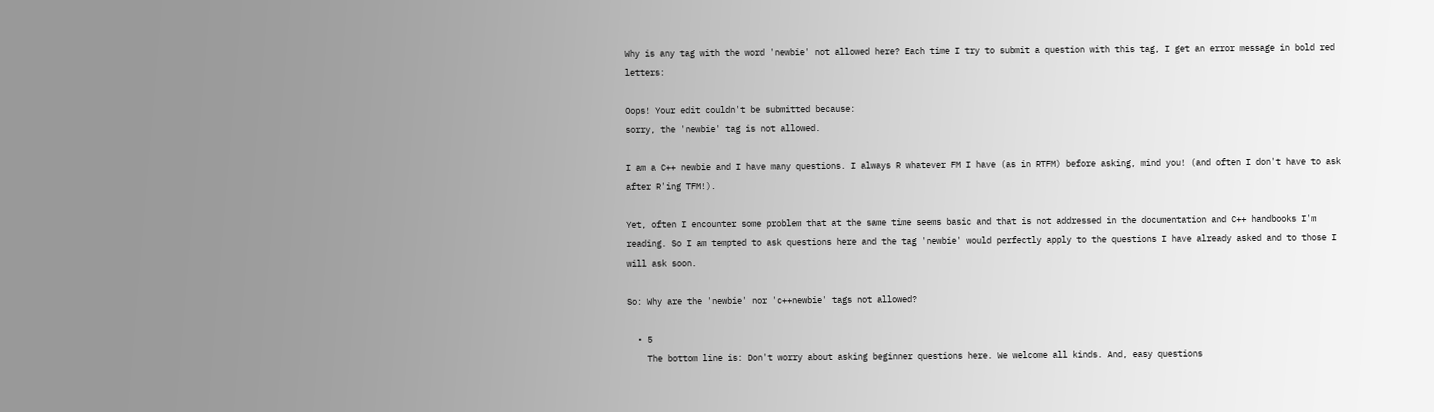Why is any tag with the word 'newbie' not allowed here? Each time I try to submit a question with this tag, I get an error message in bold red letters:

Oops! Your edit couldn't be submitted because:
sorry, the 'newbie' tag is not allowed.

I am a C++ newbie and I have many questions. I always R whatever FM I have (as in RTFM) before asking, mind you! (and often I don't have to ask after R'ing TFM!).

Yet, often I encounter some problem that at the same time seems basic and that is not addressed in the documentation and C++ handbooks I'm reading. So I am tempted to ask questions here and the tag 'newbie' would perfectly apply to the questions I have already asked and to those I will ask soon.

So: Why are the 'newbie' nor 'c++newbie' tags not allowed?

  • 5
    The bottom line is: Don't worry about asking beginner questions here. We welcome all kinds. And, easy questions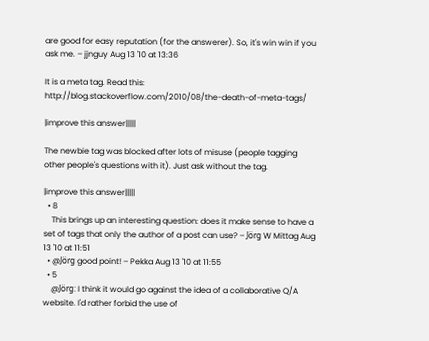are good for easy reputation (for the answerer). So, it's win win if you ask me. – jjnguy Aug 13 '10 at 13:36

It is a meta tag. Read this: http://blog.stackoverflow.com/2010/08/the-death-of-meta-tags/

|improve this answer|||||

The newbie tag was blocked after lots of misuse (people tagging other people's questions with it). Just ask without the tag.

|improve this answer|||||
  • 8
    This brings up an interesting question: does it make sense to have a set of tags that only the author of a post can use? – Jörg W Mittag Aug 13 '10 at 11:51
  • @Jörg good point! – Pekka Aug 13 '10 at 11:55
  • 5
    @Jörg: I think it would go against the idea of a collaborative Q/A website. I'd rather forbid the use of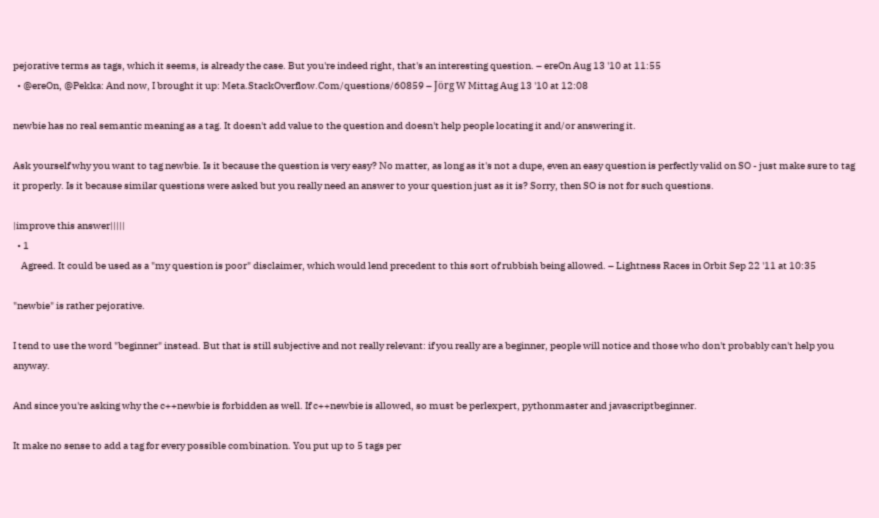pejorative terms as tags, which it seems, is already the case. But you're indeed right, that's an interesting question. – ereOn Aug 13 '10 at 11:55
  • @ereOn, @Pekka: And now, I brought it up: Meta.StackOverflow.Com/questions/60859 – Jörg W Mittag Aug 13 '10 at 12:08

newbie has no real semantic meaning as a tag. It doesn't add value to the question and doesn't help people locating it and/or answering it.

Ask yourself why you want to tag newbie. Is it because the question is very easy? No matter, as long as it's not a dupe, even an easy question is perfectly valid on SO - just make sure to tag it properly. Is it because similar questions were asked but you really need an answer to your question just as it is? Sorry, then SO is not for such questions.

|improve this answer|||||
  • 1
    Agreed. It could be used as a "my question is poor" disclaimer, which would lend precedent to this sort of rubbish being allowed. – Lightness Races in Orbit Sep 22 '11 at 10:35

"newbie" is rather pejorative.

I tend to use the word "beginner" instead. But that is still subjective and not really relevant: if you really are a beginner, people will notice and those who don't probably can't help you anyway.

And since you're asking why the c++newbie is forbidden as well. If c++newbie is allowed, so must be perlexpert, pythonmaster and javascriptbeginner.

It make no sense to add a tag for every possible combination. You put up to 5 tags per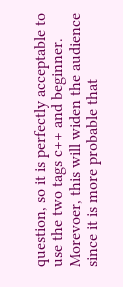question, so it is perfectly acceptable to use the two tags c++ and beginner. Morevoer, this will widen the audience since it is more probable that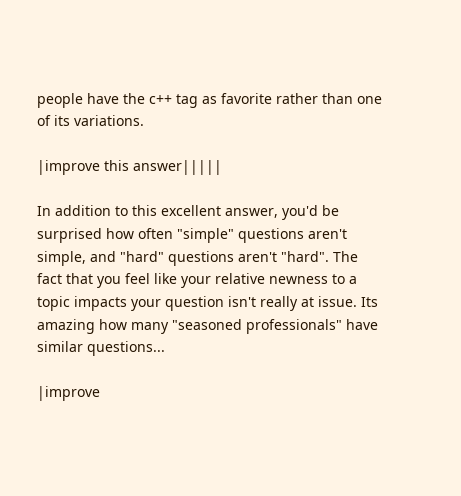people have the c++ tag as favorite rather than one of its variations.

|improve this answer|||||

In addition to this excellent answer, you'd be surprised how often "simple" questions aren't simple, and "hard" questions aren't "hard". The fact that you feel like your relative newness to a topic impacts your question isn't really at issue. Its amazing how many "seasoned professionals" have similar questions...

|improve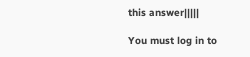this answer|||||

You must log in to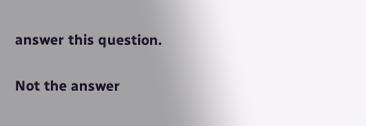answer this question.

Not the answer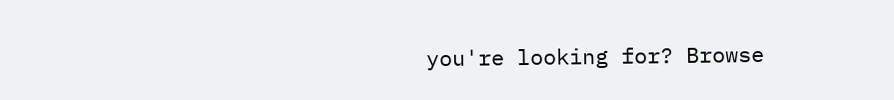you're looking for? Browse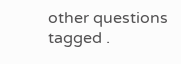other questions tagged .